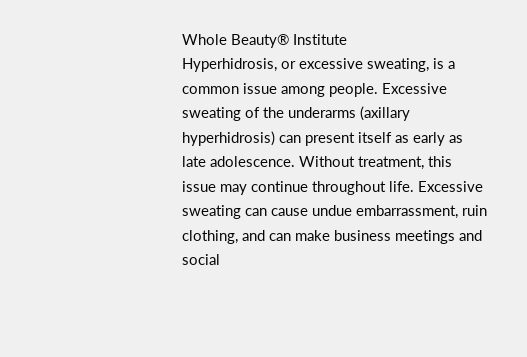Whole Beauty® Institute
Hyperhidrosis, or excessive sweating, is a common issue among people. Excessive sweating of the underarms (axillary hyperhidrosis) can present itself as early as late adolescence. Without treatment, this issue may continue throughout life. Excessive sweating can cause undue embarrassment, ruin clothing, and can make business meetings and social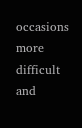occasions more difficult and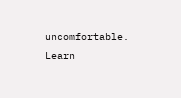uncomfortable. Learn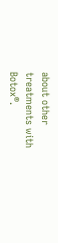about other treatments with Botox®.